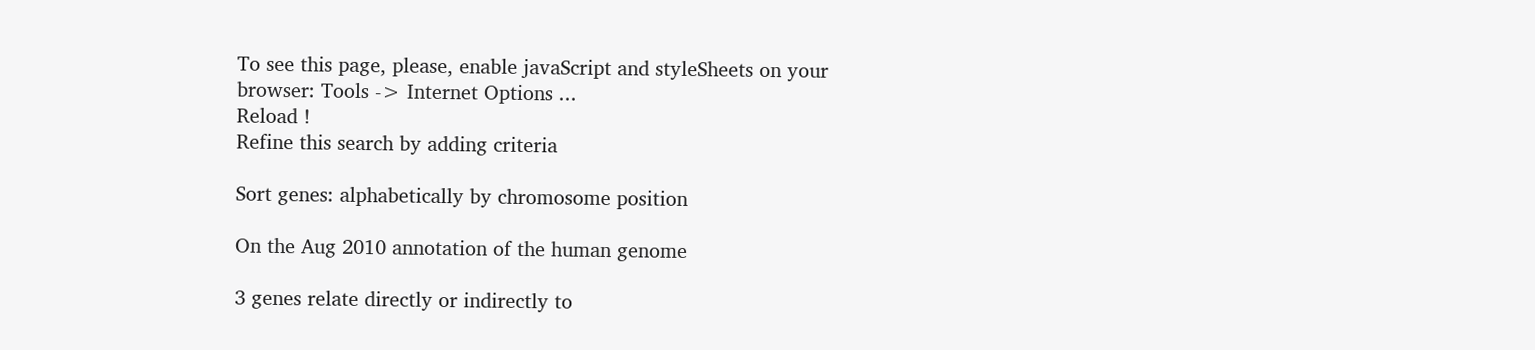To see this page, please, enable javaScript and styleSheets on your browser: Tools -> Internet Options ...
Reload !
Refine this search by adding criteria

Sort genes: alphabetically by chromosome position

On the Aug 2010 annotation of the human genome

3 genes relate directly or indirectly to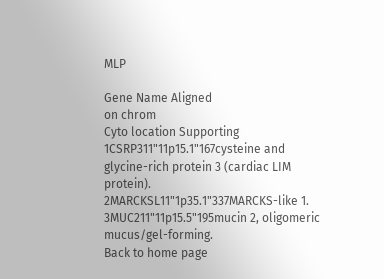MLP

Gene Name Aligned
on chrom
Cyto location Supporting
1CSRP311"11p15.1"167cysteine and glycine-rich protein 3 (cardiac LIM protein).
2MARCKSL11"1p35.1"337MARCKS-like 1.
3MUC211"11p15.5"195mucin 2, oligomeric mucus/gel-forming.
Back to home page